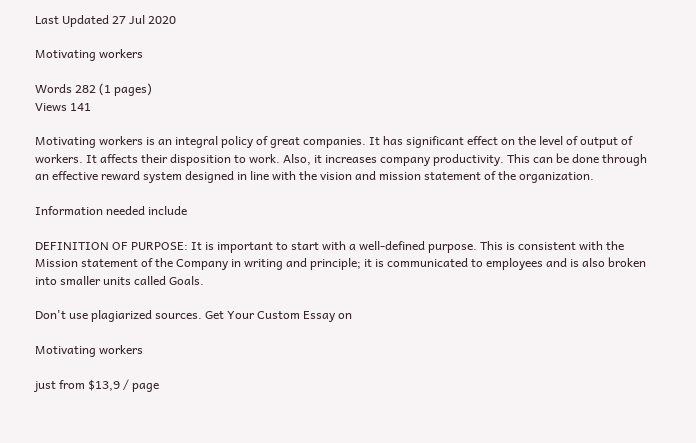Last Updated 27 Jul 2020

Motivating workers

Words 282 (1 pages)
Views 141

Motivating workers is an integral policy of great companies. It has significant effect on the level of output of workers. It affects their disposition to work. Also, it increases company productivity. This can be done through an effective reward system designed in line with the vision and mission statement of the organization.

Information needed include

DEFINITION OF PURPOSE: It is important to start with a well-defined purpose. This is consistent with the Mission statement of the Company in writing and principle; it is communicated to employees and is also broken into smaller units called Goals.

Don't use plagiarized sources. Get Your Custom Essay on

Motivating workers

just from $13,9 / page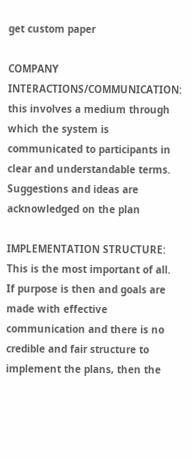get custom paper

COMPANY INTERACTIONS/COMMUNICATION: this involves a medium through which the system is communicated to participants in clear and understandable terms. Suggestions and ideas are acknowledged on the plan

IMPLEMENTATION STRUCTURE: This is the most important of all. If purpose is then and goals are made with effective communication and there is no credible and fair structure to implement the plans, then the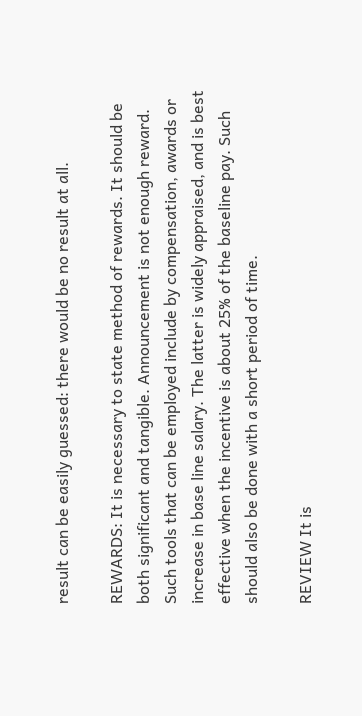result can be easily guessed: there would be no result at all.

REWARDS: It is necessary to state method of rewards. It should be both significant and tangible. Announcement is not enough reward. Such tools that can be employed include by compensation, awards or increase in base line salary. The latter is widely appraised, and is best effective when the incentive is about 25% of the baseline pay. Such should also be done with a short period of time.

REVIEW It is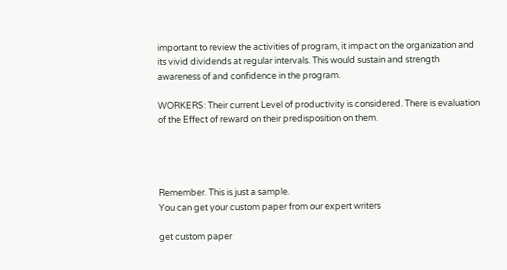important to review the activities of program, it impact on the organization and its vivid dividends at regular intervals. This would sustain and strength awareness of and confidence in the program.

WORKERS: Their current Level of productivity is considered. There is evaluation of the Effect of reward on their predisposition on them.




Remember. This is just a sample.
You can get your custom paper from our expert writers

get custom paper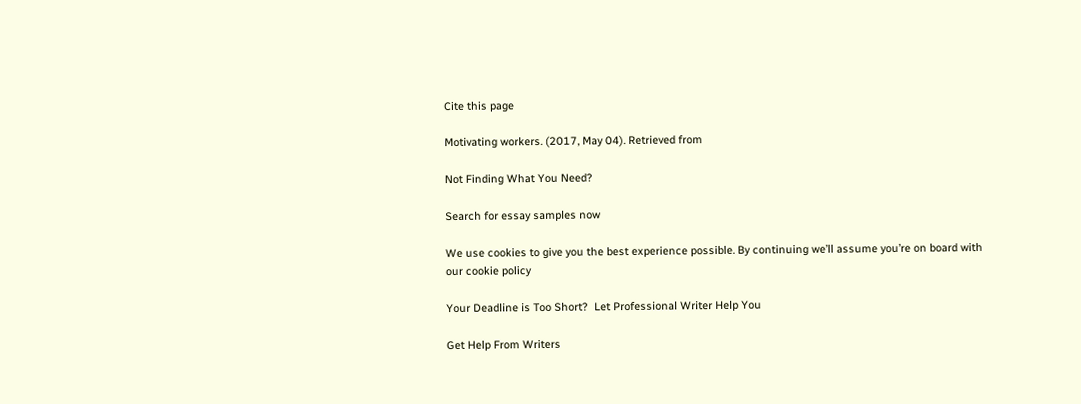Cite this page

Motivating workers. (2017, May 04). Retrieved from

Not Finding What You Need?

Search for essay samples now

We use cookies to give you the best experience possible. By continuing we’ll assume you’re on board with our cookie policy

Your Deadline is Too Short?  Let Professional Writer Help You

Get Help From Writers